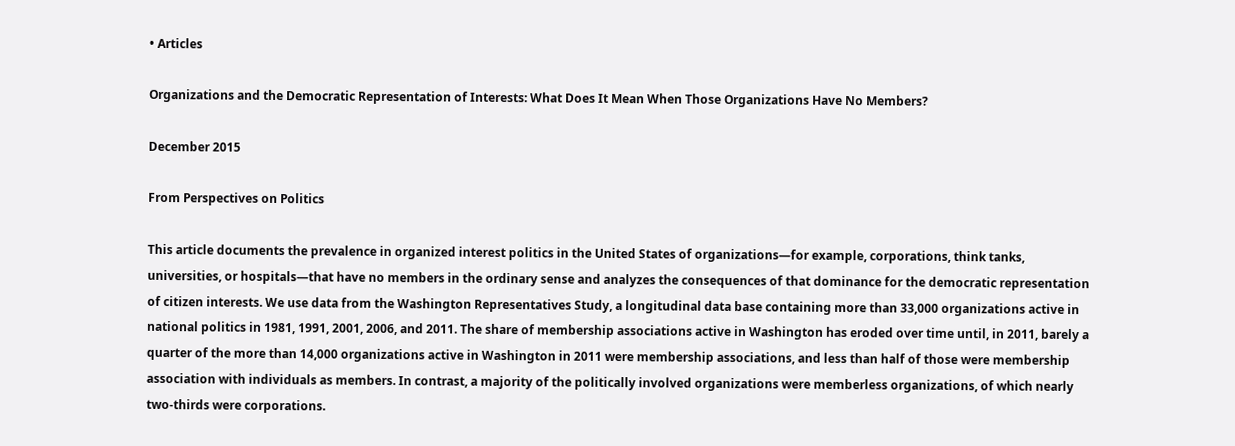• Articles

Organizations and the Democratic Representation of Interests: What Does It Mean When Those Organizations Have No Members?

December 2015

From Perspectives on Politics

This article documents the prevalence in organized interest politics in the United States of organizations—for example, corporations, think tanks, universities, or hospitals—that have no members in the ordinary sense and analyzes the consequences of that dominance for the democratic representation of citizen interests. We use data from the Washington Representatives Study, a longitudinal data base containing more than 33,000 organizations active in national politics in 1981, 1991, 2001, 2006, and 2011. The share of membership associations active in Washington has eroded over time until, in 2011, barely a quarter of the more than 14,000 organizations active in Washington in 2011 were membership associations, and less than half of those were membership association with individuals as members. In contrast, a majority of the politically involved organizations were memberless organizations, of which nearly two-thirds were corporations.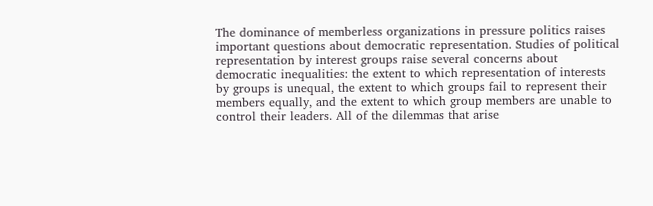The dominance of memberless organizations in pressure politics raises important questions about democratic representation. Studies of political representation by interest groups raise several concerns about democratic inequalities: the extent to which representation of interests by groups is unequal, the extent to which groups fail to represent their members equally, and the extent to which group members are unable to control their leaders. All of the dilemmas that arise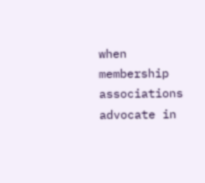when membership associations advocate in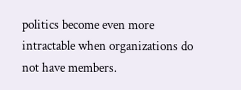politics become even more intractable when organizations do not have members.